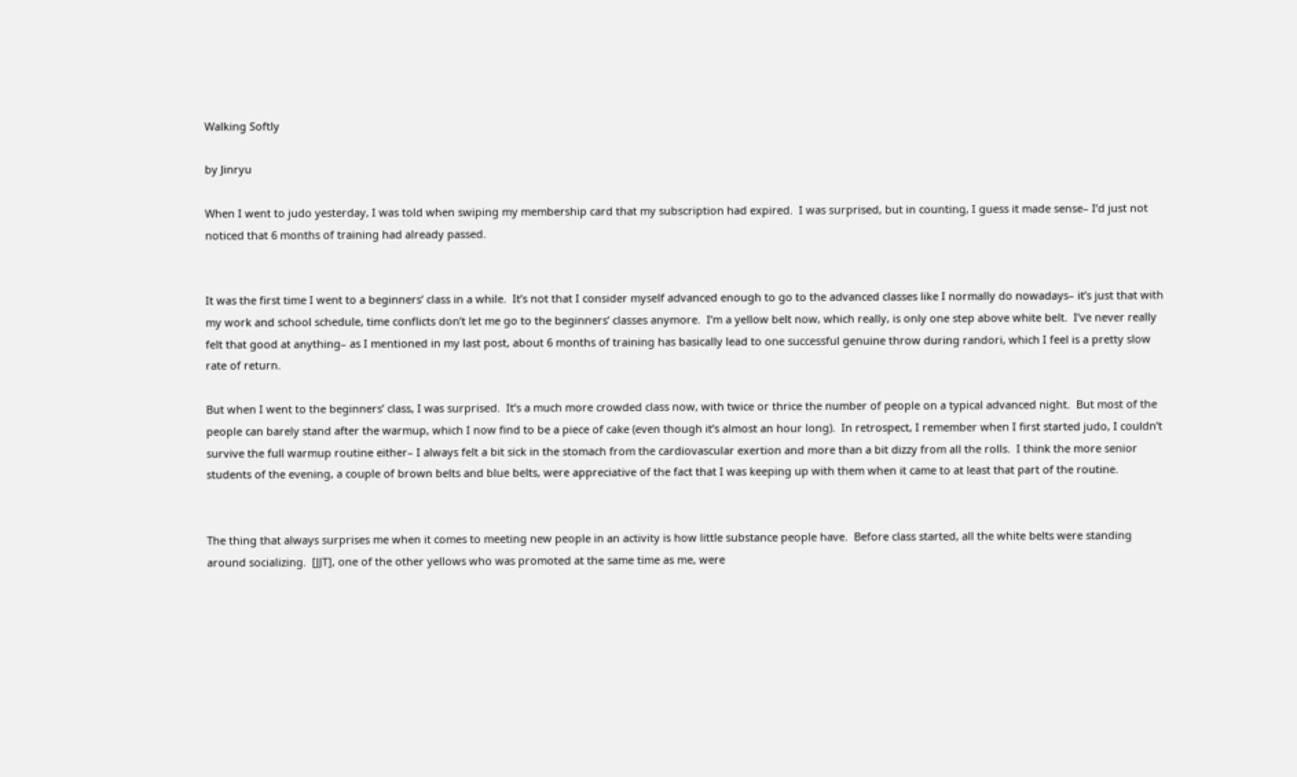Walking Softly

by Jinryu

When I went to judo yesterday, I was told when swiping my membership card that my subscription had expired.  I was surprised, but in counting, I guess it made sense– I’d just not noticed that 6 months of training had already passed.


It was the first time I went to a beginners’ class in a while.  It’s not that I consider myself advanced enough to go to the advanced classes like I normally do nowadays– it’s just that with my work and school schedule, time conflicts don’t let me go to the beginners’ classes anymore.  I’m a yellow belt now, which really, is only one step above white belt.  I’ve never really felt that good at anything– as I mentioned in my last post, about 6 months of training has basically lead to one successful genuine throw during randori, which I feel is a pretty slow rate of return.

But when I went to the beginners’ class, I was surprised.  It’s a much more crowded class now, with twice or thrice the number of people on a typical advanced night.  But most of the people can barely stand after the warmup, which I now find to be a piece of cake (even though it’s almost an hour long).  In retrospect, I remember when I first started judo, I couldn’t survive the full warmup routine either– I always felt a bit sick in the stomach from the cardiovascular exertion and more than a bit dizzy from all the rolls.  I think the more senior students of the evening, a couple of brown belts and blue belts, were appreciative of the fact that I was keeping up with them when it came to at least that part of the routine.


The thing that always surprises me when it comes to meeting new people in an activity is how little substance people have.  Before class started, all the white belts were standing around socializing.  [JJT], one of the other yellows who was promoted at the same time as me, were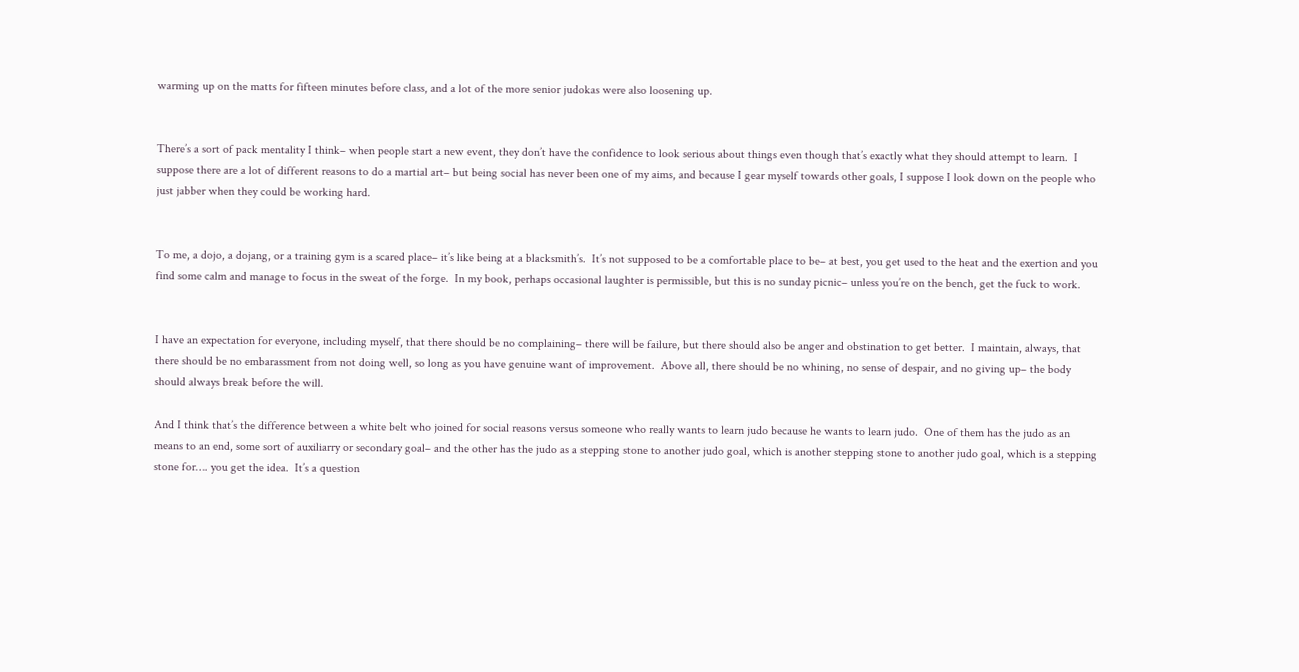warming up on the matts for fifteen minutes before class, and a lot of the more senior judokas were also loosening up.


There’s a sort of pack mentality I think– when people start a new event, they don’t have the confidence to look serious about things even though that’s exactly what they should attempt to learn.  I suppose there are a lot of different reasons to do a martial art– but being social has never been one of my aims, and because I gear myself towards other goals, I suppose I look down on the people who just jabber when they could be working hard.


To me, a dojo, a dojang, or a training gym is a scared place– it’s like being at a blacksmith’s.  It’s not supposed to be a comfortable place to be– at best, you get used to the heat and the exertion and you find some calm and manage to focus in the sweat of the forge.  In my book, perhaps occasional laughter is permissible, but this is no sunday picnic– unless you’re on the bench, get the fuck to work.


I have an expectation for everyone, including myself, that there should be no complaining– there will be failure, but there should also be anger and obstination to get better.  I maintain, always, that there should be no embarassment from not doing well, so long as you have genuine want of improvement.  Above all, there should be no whining, no sense of despair, and no giving up– the body should always break before the will.

And I think that’s the difference between a white belt who joined for social reasons versus someone who really wants to learn judo because he wants to learn judo.  One of them has the judo as an means to an end, some sort of auxiliarry or secondary goal– and the other has the judo as a stepping stone to another judo goal, which is another stepping stone to another judo goal, which is a stepping stone for…. you get the idea.  It’s a question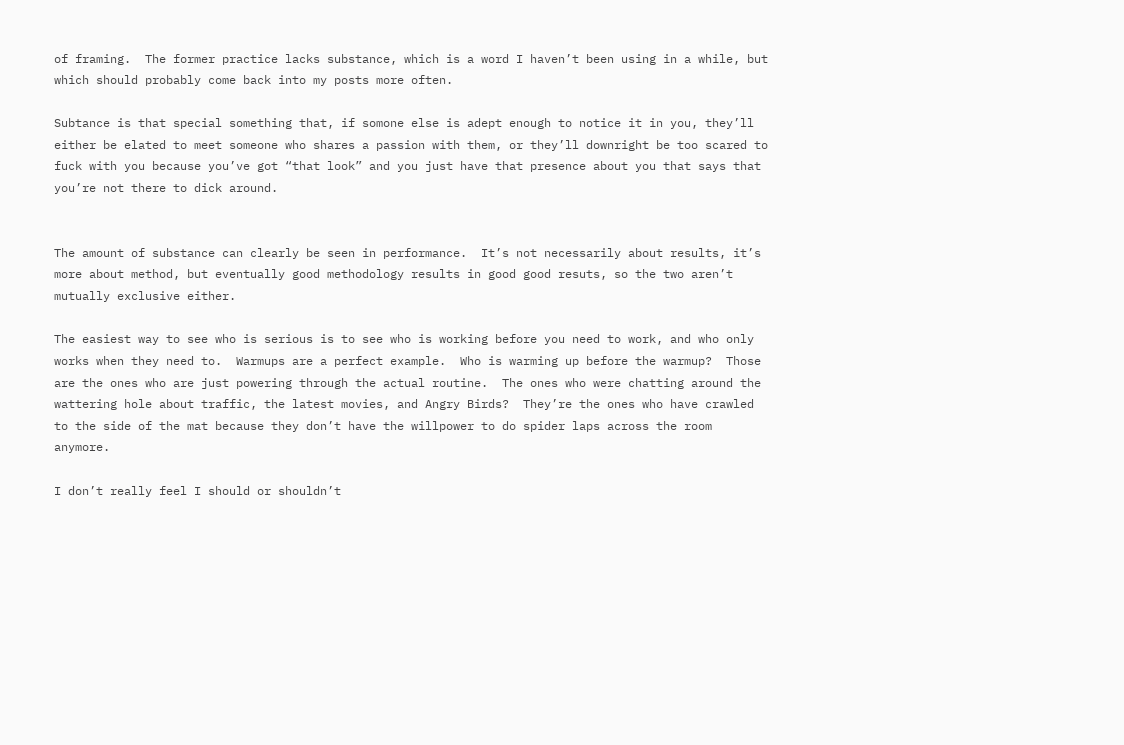of framing.  The former practice lacks substance, which is a word I haven’t been using in a while, but which should probably come back into my posts more often.

Subtance is that special something that, if somone else is adept enough to notice it in you, they’ll either be elated to meet someone who shares a passion with them, or they’ll downright be too scared to fuck with you because you’ve got “that look” and you just have that presence about you that says that you’re not there to dick around.


The amount of substance can clearly be seen in performance.  It’s not necessarily about results, it’s more about method, but eventually good methodology results in good good resuts, so the two aren’t mutually exclusive either.

The easiest way to see who is serious is to see who is working before you need to work, and who only works when they need to.  Warmups are a perfect example.  Who is warming up before the warmup?  Those are the ones who are just powering through the actual routine.  The ones who were chatting around the wattering hole about traffic, the latest movies, and Angry Birds?  They’re the ones who have crawled to the side of the mat because they don’t have the willpower to do spider laps across the room anymore.

I don’t really feel I should or shouldn’t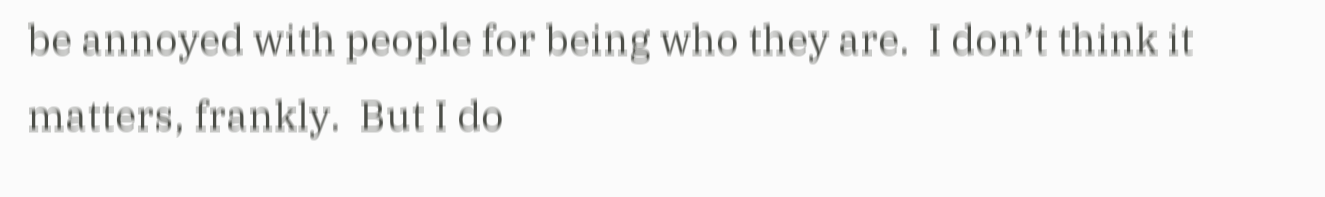be annoyed with people for being who they are.  I don’t think it matters, frankly.  But I do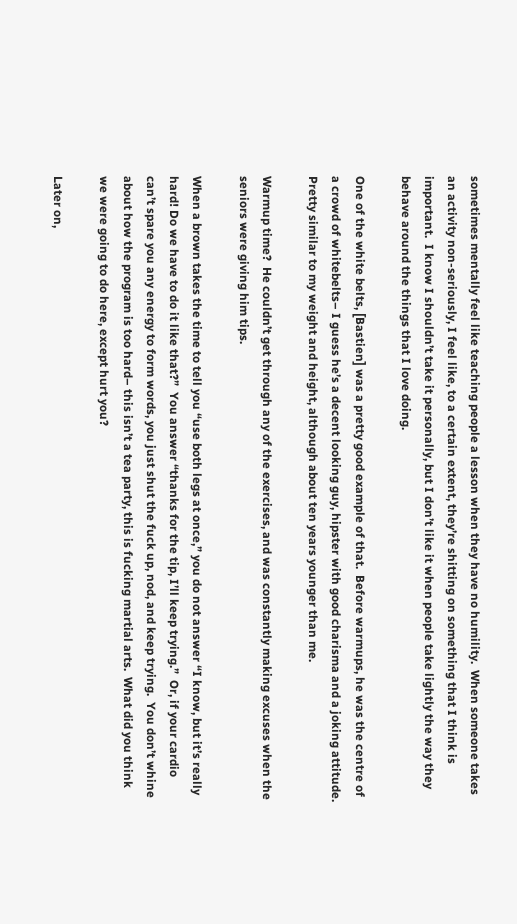sometimes mentally feel like teaching people a lesson when they have no humility.  When someone takes an activity non-seriously, I feel like, to a certain extent, they’re shitting on something that I think is important.  I know I shouldn’t take it personally, but I don’t like it when people take lightly the way they behave around the things that I love doing.

One of the white belts, [Bastien] was a pretty good example of that.  Before warmups, he was the centre of a crowd of whitebelts– I guess he’s a decent looking guy, hipster with good charisma and a joking attitude.  Pretty similar to my weight and height, although about ten years younger than me.

Warmup time?  He couldn’t get through any of the exercises, and was constantly making excuses when the seniors were giving him tips.

When a brown takes the time to tell you “use both legs at once,” you do not answer “I know, but it’s really hard! Do we have to do it like that?”  You answer “thanks for the tip, I’ll keep trying.”  Or, if your cardio can’t spare you any energy to form words, you just shut the fuck up, nod, and keep trying.  You don’t whine about how the program is too hard– this isn’t a tea party, this is fucking martial arts.  What did you think we were going to do here, except hurt you?

Later on,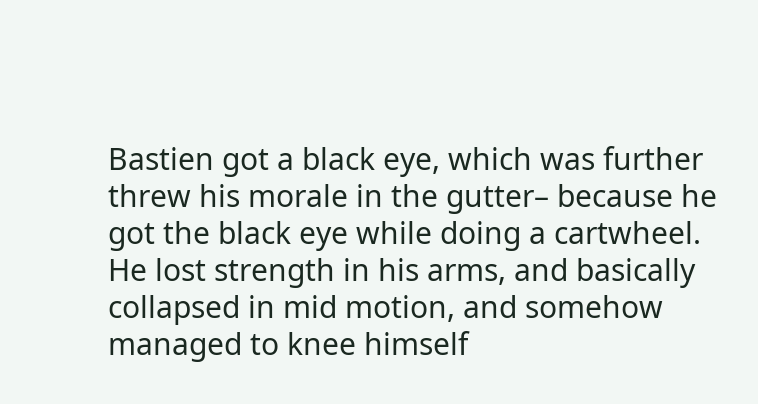Bastien got a black eye, which was further threw his morale in the gutter– because he got the black eye while doing a cartwheel.  He lost strength in his arms, and basically collapsed in mid motion, and somehow managed to knee himself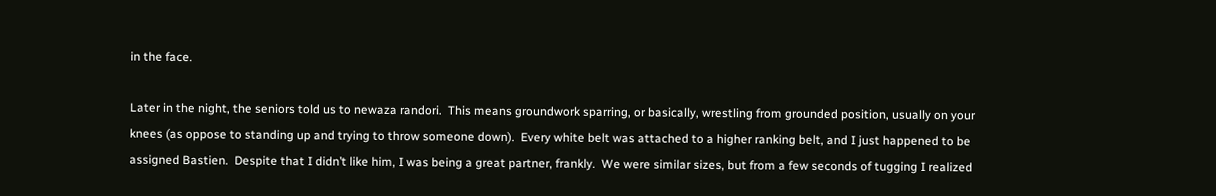in the face.

Later in the night, the seniors told us to newaza randori.  This means groundwork sparring, or basically, wrestling from grounded position, usually on your knees (as oppose to standing up and trying to throw someone down).  Every white belt was attached to a higher ranking belt, and I just happened to be assigned Bastien.  Despite that I didn’t like him, I was being a great partner, frankly.  We were similar sizes, but from a few seconds of tugging I realized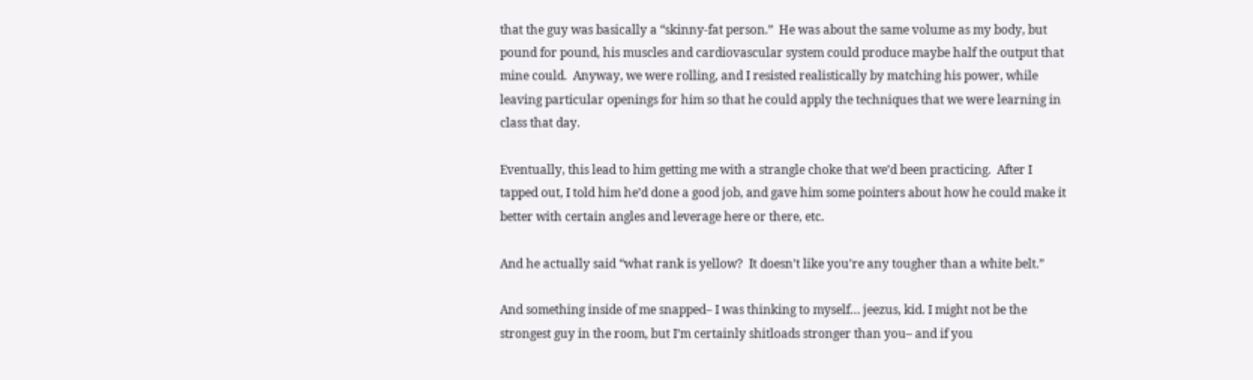that the guy was basically a “skinny-fat person.”  He was about the same volume as my body, but pound for pound, his muscles and cardiovascular system could produce maybe half the output that mine could.  Anyway, we were rolling, and I resisted realistically by matching his power, while leaving particular openings for him so that he could apply the techniques that we were learning in class that day.

Eventually, this lead to him getting me with a strangle choke that we’d been practicing.  After I tapped out, I told him he’d done a good job, and gave him some pointers about how he could make it better with certain angles and leverage here or there, etc.

And he actually said “what rank is yellow?  It doesn’t like you’re any tougher than a white belt.”

And something inside of me snapped– I was thinking to myself… jeezus, kid. I might not be the strongest guy in the room, but I’m certainly shitloads stronger than you– and if you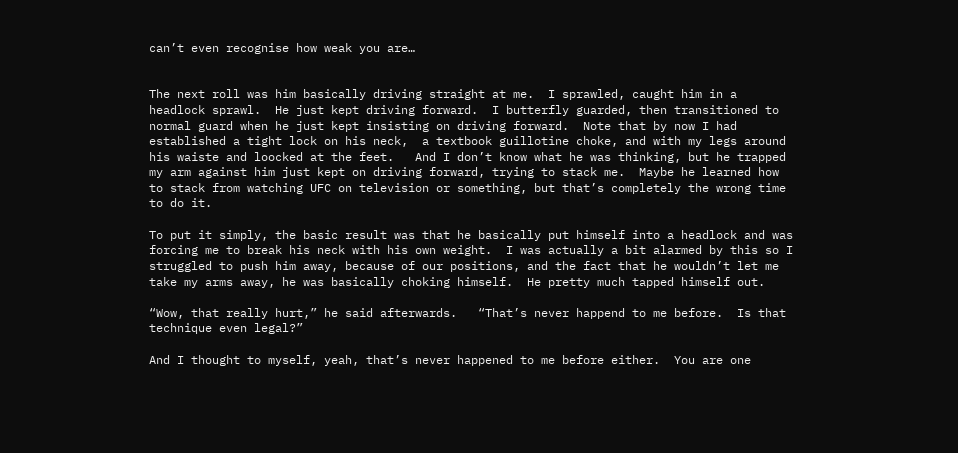can’t even recognise how weak you are…


The next roll was him basically driving straight at me.  I sprawled, caught him in a headlock sprawl.  He just kept driving forward.  I butterfly guarded, then transitioned to normal guard when he just kept insisting on driving forward.  Note that by now I had established a tight lock on his neck,  a textbook guillotine choke, and with my legs around his waiste and loocked at the feet.   And I don’t know what he was thinking, but he trapped my arm against him just kept on driving forward, trying to stack me.  Maybe he learned how to stack from watching UFC on television or something, but that’s completely the wrong time to do it.

To put it simply, the basic result was that he basically put himself into a headlock and was forcing me to break his neck with his own weight.  I was actually a bit alarmed by this so I struggled to push him away, because of our positions, and the fact that he wouldn’t let me take my arms away, he was basically choking himself.  He pretty much tapped himself out.

“Wow, that really hurt,” he said afterwards.   “That’s never happend to me before.  Is that technique even legal?”

And I thought to myself, yeah, that’s never happened to me before either.  You are one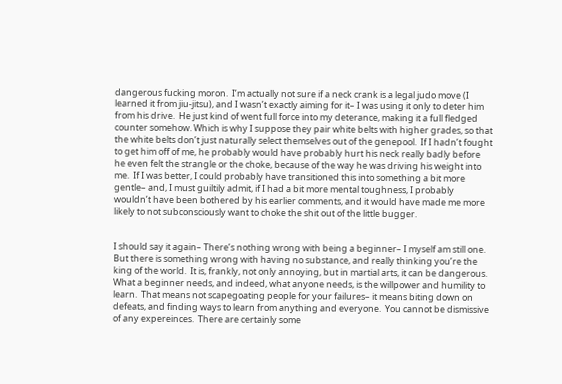dangerous fucking moron.  I’m actually not sure if a neck crank is a legal judo move (I learned it from jiu-jitsu), and I wasn’t exactly aiming for it– I was using it only to deter him from his drive.  He just kind of went full force into my deterance, making it a full fledged counter somehow. Which is why I suppose they pair white belts with higher grades, so that the white belts don’t just naturally select themselves out of the genepool.  If I hadn’t fought to get him off of me, he probably would have probably hurt his neck really badly before he even felt the strangle or the choke, because of the way he was driving his weight into me.  If I was better, I could probably have transitioned this into something a bit more gentle– and, I must guiltily admit, if I had a bit more mental toughness, I probably wouldn’t have been bothered by his earlier comments, and it would have made me more likely to not subconsciously want to choke the shit out of the little bugger.


I should say it again– There’s nothing wrong with being a beginner– I myself am still one.  But there is something wrong with having no substance, and really thinking you’re the king of the world.  It is, frankly, not only annoying, but in martial arts, it can be dangerous.  What a beginner needs, and indeed, what anyone needs, is the willpower and humility to learn.  That means not scapegoating people for your failures– it means biting down on defeats, and finding ways to learn from anything and everyone.  You cannot be dismissive of any expereinces.  There are certainly some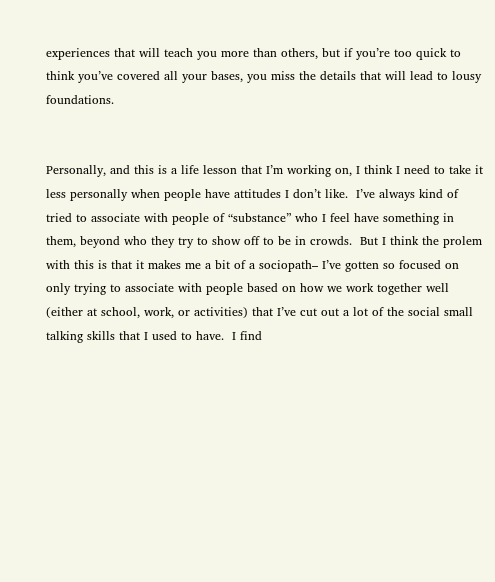experiences that will teach you more than others, but if you’re too quick to think you’ve covered all your bases, you miss the details that will lead to lousy foundations.


Personally, and this is a life lesson that I’m working on, I think I need to take it less personally when people have attitudes I don’t like.  I’ve always kind of tried to associate with people of “substance” who I feel have something in them, beyond who they try to show off to be in crowds.  But I think the prolem with this is that it makes me a bit of a sociopath– I’ve gotten so focused on only trying to associate with people based on how we work together well (either at school, work, or activities) that I’ve cut out a lot of the social small talking skills that I used to have.  I find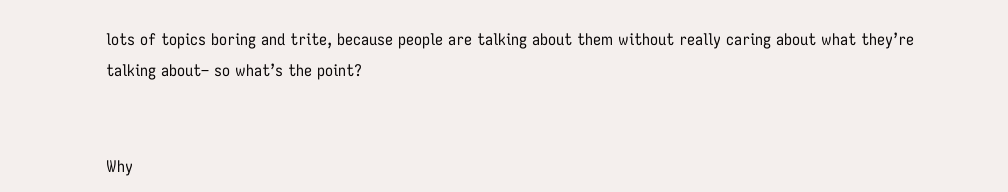lots of topics boring and trite, because people are talking about them without really caring about what they’re talking about– so what’s the point?


Why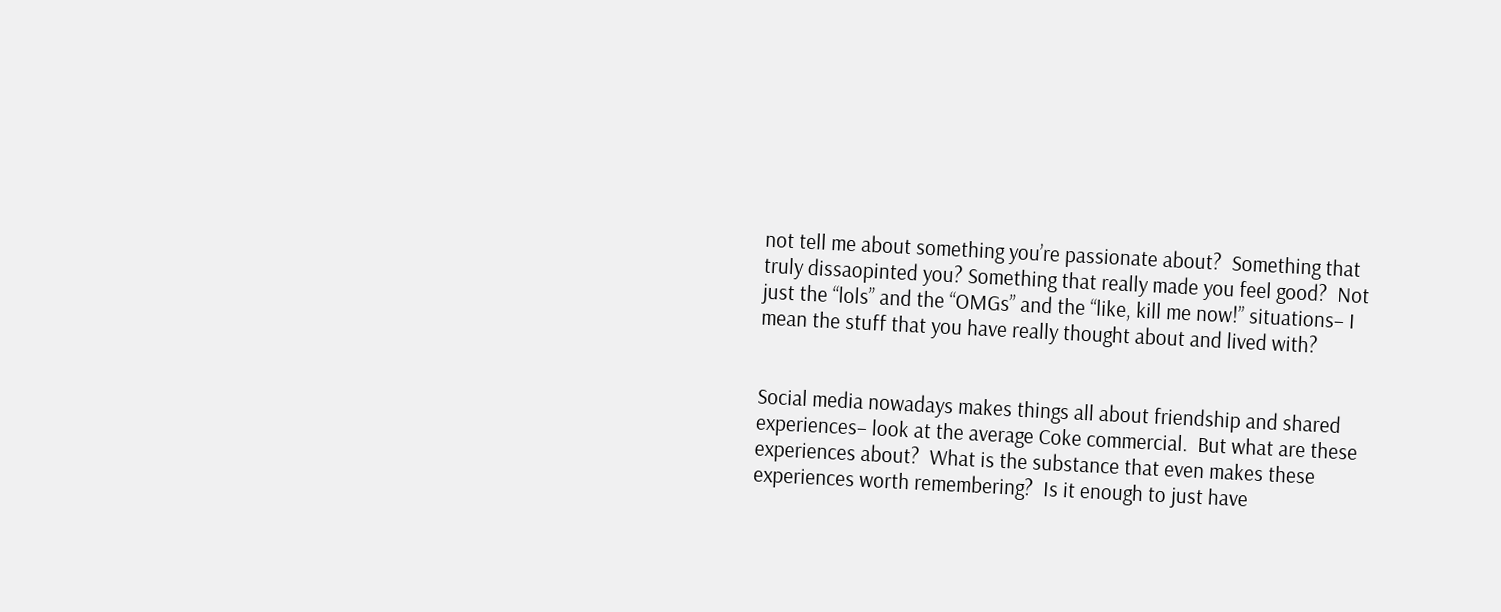not tell me about something you’re passionate about?  Something that truly dissaopinted you? Something that really made you feel good?  Not just the “lols” and the “OMGs” and the “like, kill me now!” situations– I mean the stuff that you have really thought about and lived with?


Social media nowadays makes things all about friendship and shared experiences– look at the average Coke commercial.  But what are these experiences about?  What is the substance that even makes these experiences worth remembering?  Is it enough to just have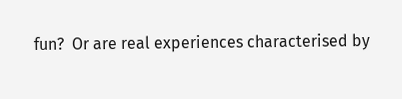fun?  Or are real experiences characterised by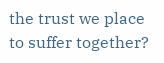the trust we place to suffer together?